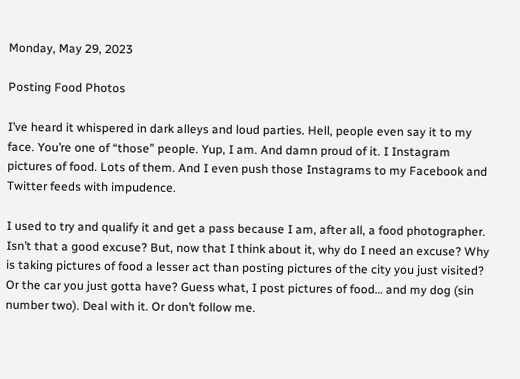Monday, May 29, 2023

Posting Food Photos

I’ve heard it whispered in dark alleys and loud parties. Hell, people even say it to my face. You’re one of “those” people. Yup, I am. And damn proud of it. I Instagram pictures of food. Lots of them. And I even push those Instagrams to my Facebook and Twitter feeds with impudence.

I used to try and qualify it and get a pass because I am, after all, a food photographer. Isn’t that a good excuse? But, now that I think about it, why do I need an excuse? Why is taking pictures of food a lesser act than posting pictures of the city you just visited? Or the car you just gotta have? Guess what, I post pictures of food… and my dog (sin number two). Deal with it. Or don’t follow me.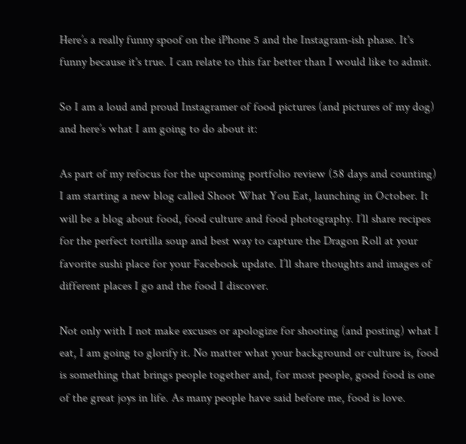Here’s a really funny spoof on the iPhone 5 and the Instagram-ish phase. It's funny because it's true. I can relate to this far better than I would like to admit.

So I am a loud and proud Instagramer of food pictures (and pictures of my dog) and here’s what I am going to do about it:

As part of my refocus for the upcoming portfolio review (58 days and counting) I am starting a new blog called Shoot What You Eat, launching in October. It will be a blog about food, food culture and food photography. I’ll share recipes for the perfect tortilla soup and best way to capture the Dragon Roll at your favorite sushi place for your Facebook update. I’ll share thoughts and images of different places I go and the food I discover.

Not only with I not make excuses or apologize for shooting (and posting) what I eat, I am going to glorify it. No matter what your background or culture is, food is something that brings people together and, for most people, good food is one of the great joys in life. As many people have said before me, food is love.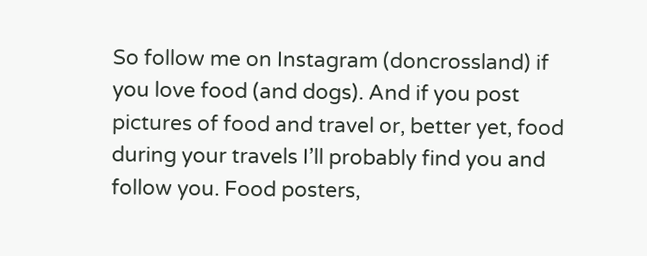So follow me on Instagram (doncrossland) if you love food (and dogs). And if you post pictures of food and travel or, better yet, food during your travels I’ll probably find you and follow you. Food posters,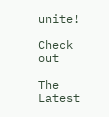unite!

Check out

The Latest